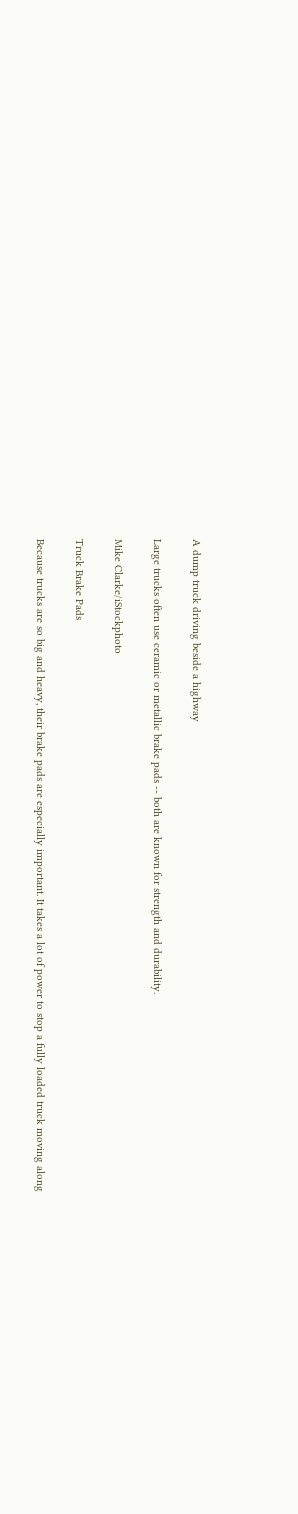A dump truck driving beside a highway

Large trucks often use ceramic or metallic brake pads -- both are known for strength and durability.

Mike Clarke/iStockphoto

Truck Brake Pads

Because trucks are so big and heavy, their brake pads are especially important. It takes a lot of power to stop a fully loaded truck moving along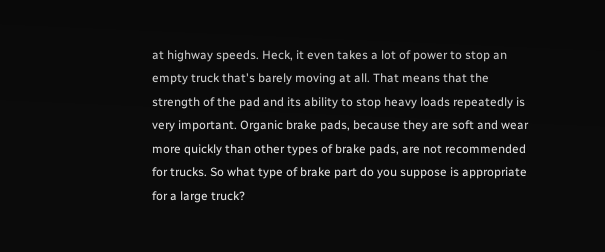at highway speeds. Heck, it even takes a lot of power to stop an empty truck that's barely moving at all. That means that the strength of the pad and its ability to stop heavy loads repeatedly is very important. Organic brake pads, because they are soft and wear more quickly than other types of brake pads, are not recommended for trucks. So what type of brake part do you suppose is appropriate for a large truck?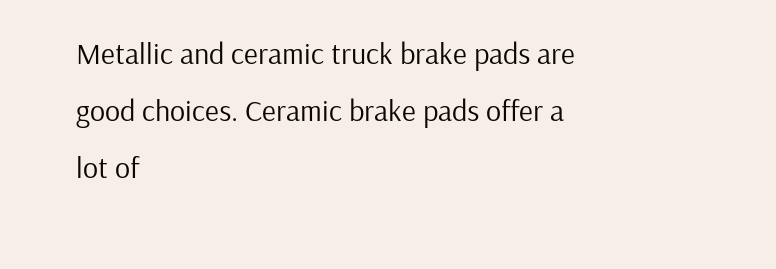Metallic and ceramic truck brake pads are good choices. Ceramic brake pads offer a lot of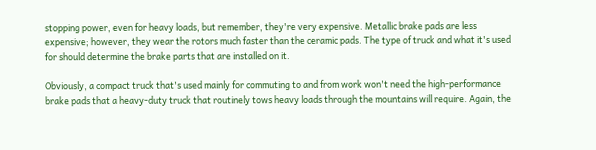stopping power, even for heavy loads, but remember, they're very expensive. Metallic brake pads are less expensive; however, they wear the rotors much faster than the ceramic pads. The type of truck and what it's used for should determine the brake parts that are installed on it.

Obviously, a compact truck that's used mainly for commuting to and from work won't need the high-performance brake pads that a heavy-duty truck that routinely tows heavy loads through the mountains will require. Again, the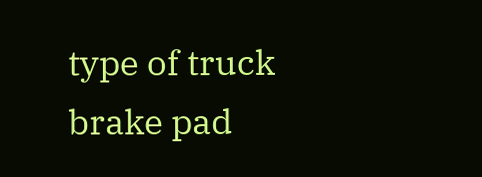type of truck brake pad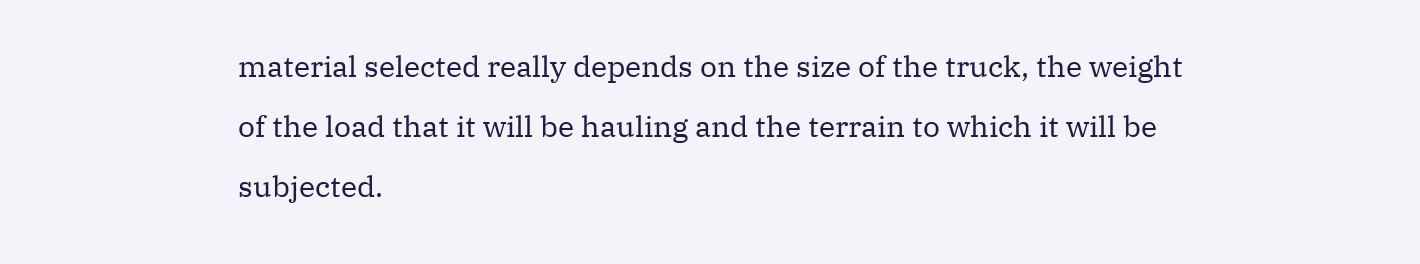material selected really depends on the size of the truck, the weight of the load that it will be hauling and the terrain to which it will be subjected.